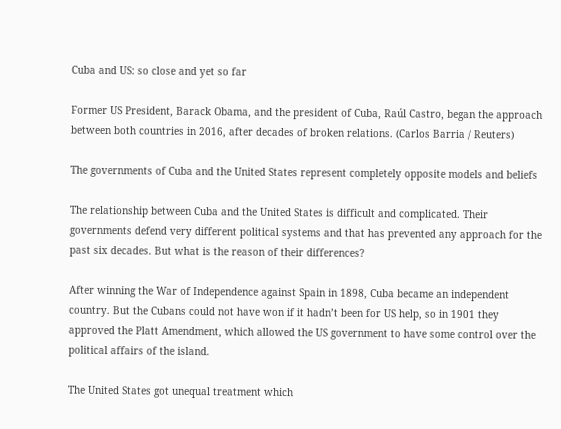Cuba and US: so close and yet so far

Former US President, Barack Obama, and the president of Cuba, Raúl Castro, began the approach between both countries in 2016, after decades of broken relations. (Carlos Barria / Reuters)

The governments of Cuba and the United States represent completely opposite models and beliefs

The relationship between Cuba and the United States is difficult and complicated. Their governments defend very different political systems and that has prevented any approach for the past six decades. But what is the reason of their differences?

After winning the War of Independence against Spain in 1898, Cuba became an independent country. But the Cubans could not have won if it hadn’t been for US help, so in 1901 they approved the Platt Amendment, which allowed the US government to have some control over the political affairs of the island.

The United States got unequal treatment which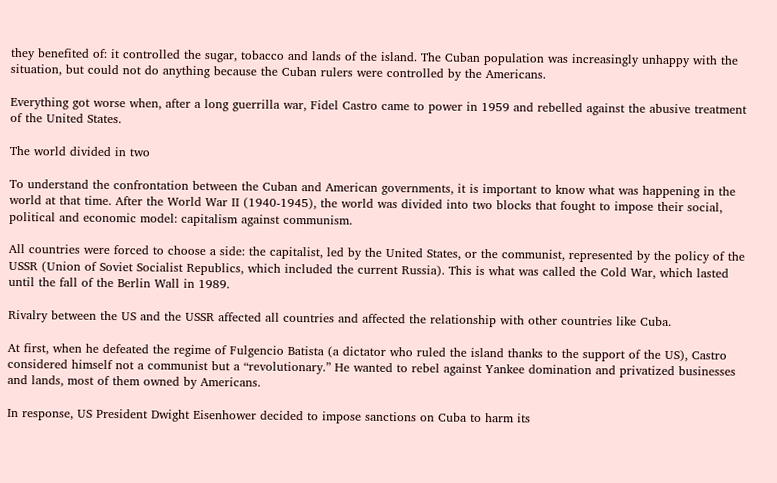they benefited of: it controlled the sugar, tobacco and lands of the island. The Cuban population was increasingly unhappy with the situation, but could not do anything because the Cuban rulers were controlled by the Americans.

Everything got worse when, after a long guerrilla war, Fidel Castro came to power in 1959 and rebelled against the abusive treatment of the United States.

The world divided in two

To understand the confrontation between the Cuban and American governments, it is important to know what was happening in the world at that time. After the World War II (1940-1945), the world was divided into two blocks that fought to impose their social, political and economic model: capitalism against communism.

All countries were forced to choose a side: the capitalist, led by the United States, or the communist, represented by the policy of the USSR (Union of Soviet Socialist Republics, which included the current Russia). This is what was called the Cold War, which lasted until the fall of the Berlin Wall in 1989.

Rivalry between the US and the USSR affected all countries and affected the relationship with other countries like Cuba.

At first, when he defeated the regime of Fulgencio Batista (a dictator who ruled the island thanks to the support of the US), Castro considered himself not a communist but a “revolutionary.” He wanted to rebel against Yankee domination and privatized businesses and lands, most of them owned by Americans.

In response, US President Dwight Eisenhower decided to impose sanctions on Cuba to harm its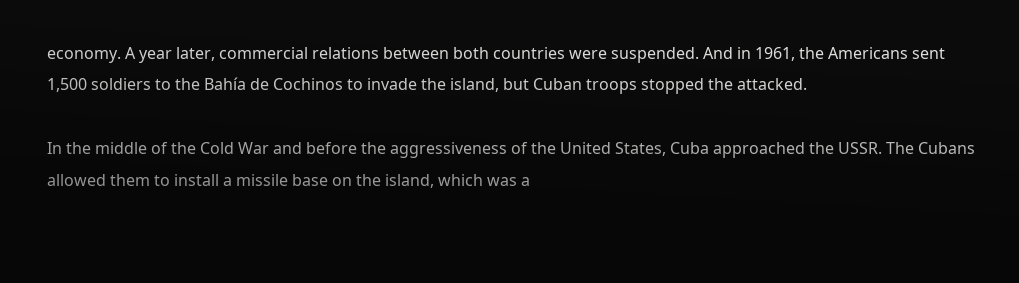economy. A year later, commercial relations between both countries were suspended. And in 1961, the Americans sent 1,500 soldiers to the Bahía de Cochinos to invade the island, but Cuban troops stopped the attacked.

In the middle of the Cold War and before the aggressiveness of the United States, Cuba approached the USSR. The Cubans allowed them to install a missile base on the island, which was a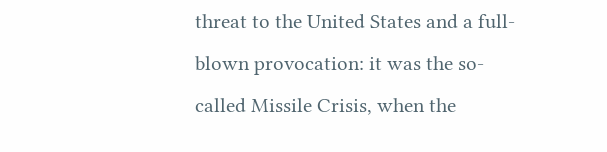threat to the United States and a full-blown provocation: it was the so-called Missile Crisis, when the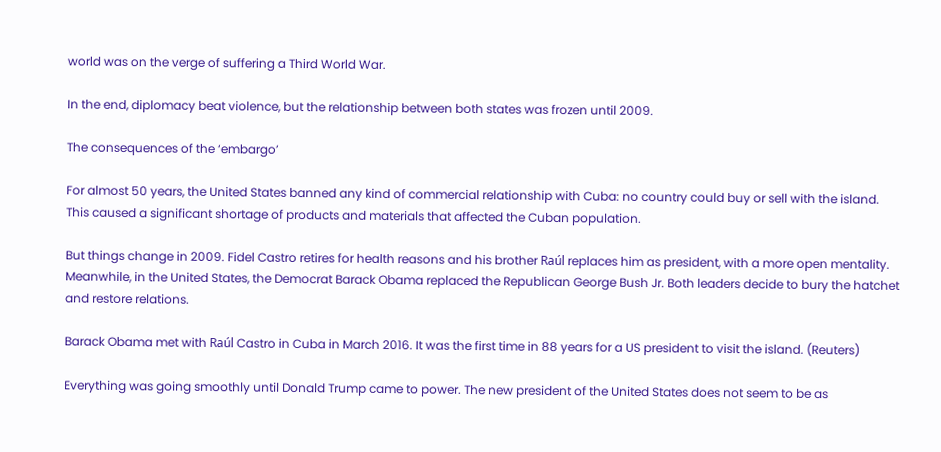world was on the verge of suffering a Third World War.

In the end, diplomacy beat violence, but the relationship between both states was frozen until 2009.

The consequences of the ‘embargo’

For almost 50 years, the United States banned any kind of commercial relationship with Cuba: no country could buy or sell with the island. This caused a significant shortage of products and materials that affected the Cuban population.

But things change in 2009. Fidel Castro retires for health reasons and his brother Raúl replaces him as president, with a more open mentality. Meanwhile, in the United States, the Democrat Barack Obama replaced the Republican George Bush Jr. Both leaders decide to bury the hatchet and restore relations.

Barack Obama met with Raúl Castro in Cuba in March 2016. It was the first time in 88 years for a US president to visit the island. (Reuters)

Everything was going smoothly until Donald Trump came to power. The new president of the United States does not seem to be as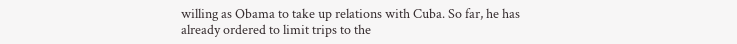willing as Obama to take up relations with Cuba. So far, he has already ordered to limit trips to the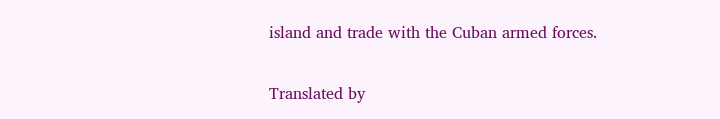island and trade with the Cuban armed forces.

Translated by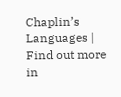Chaplin’s Languages | Find out more in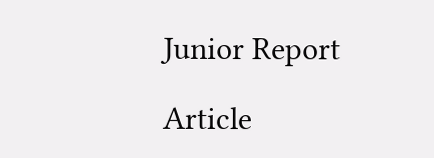Junior Report

Article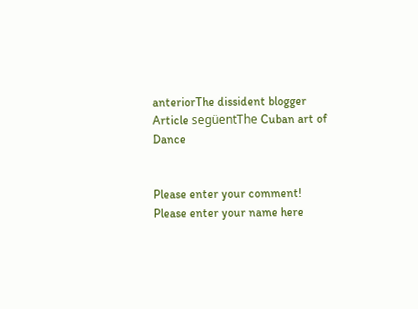anteriorThe dissident blogger
Article següentThe Cuban art of Dance


Please enter your comment!
Please enter your name here